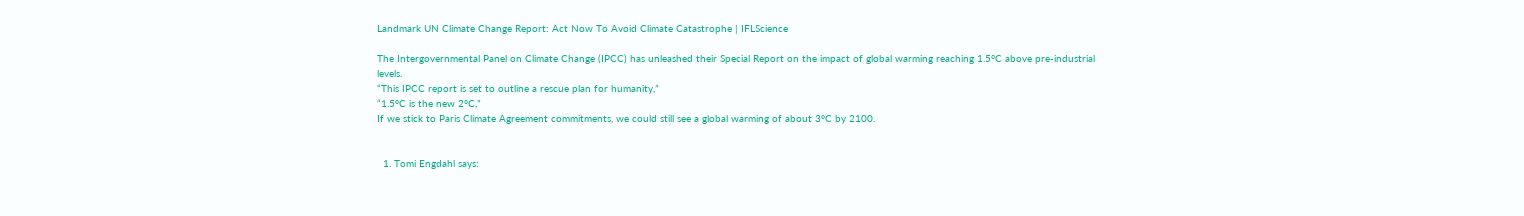Landmark UN Climate Change Report: Act Now To Avoid Climate Catastrophe | IFLScience

The Intergovernmental Panel on Climate Change (IPCC) has unleashed their Special Report on the impact of global warming reaching 1.5°C above pre-industrial levels.
“This IPCC report is set to outline a rescue plan for humanity,”
“1.5°C is the new 2°C,”
If we stick to Paris Climate Agreement commitments, we could still see a global warming of about 3°C by 2100.


  1. Tomi Engdahl says: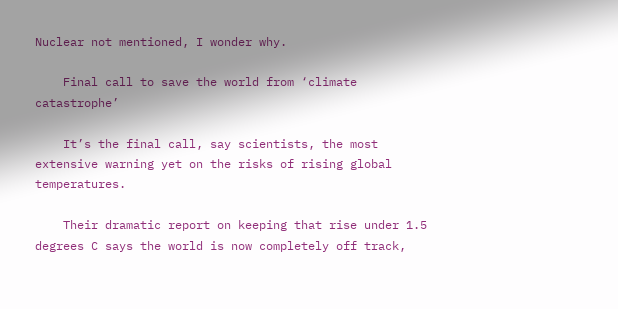Nuclear not mentioned, I wonder why.

    Final call to save the world from ‘climate catastrophe’

    It’s the final call, say scientists, the most extensive warning yet on the risks of rising global temperatures.

    Their dramatic report on keeping that rise under 1.5 degrees C says the world is now completely off track,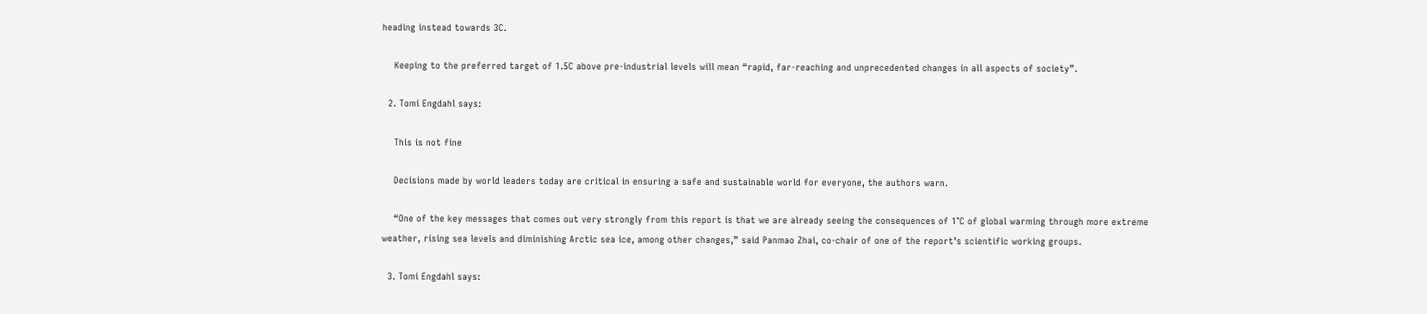heading instead towards 3C.

    Keeping to the preferred target of 1.5C above pre-industrial levels will mean “rapid, far-reaching and unprecedented changes in all aspects of society”.

  2. Tomi Engdahl says:

    This is not fine

    Decisions made by world leaders today are critical in ensuring a safe and sustainable world for everyone, the authors warn.

    “One of the key messages that comes out very strongly from this report is that we are already seeing the consequences of 1°C of global warming through more extreme weather, rising sea levels and diminishing Arctic sea ice, among other changes,” said Panmao Zhai, co-chair of one of the report’s scientific working groups.

  3. Tomi Engdahl says: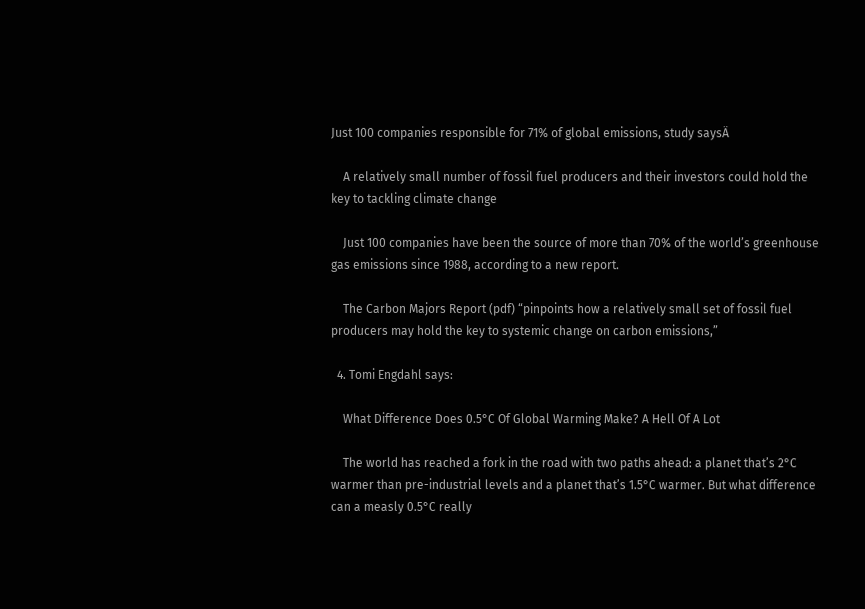Just 100 companies responsible for 71% of global emissions, study saysÄ

    A relatively small number of fossil fuel producers and their investors could hold the key to tackling climate change

    Just 100 companies have been the source of more than 70% of the world’s greenhouse gas emissions since 1988, according to a new report.

    The Carbon Majors Report (pdf) “pinpoints how a relatively small set of fossil fuel producers may hold the key to systemic change on carbon emissions,”

  4. Tomi Engdahl says:

    What Difference Does 0.5°C Of Global Warming Make? A Hell Of A Lot

    The world has reached a fork in the road with two paths ahead: a planet that’s 2°C warmer than pre-industrial levels and a planet that’s 1.5°C warmer. But what difference can a measly 0.5°C really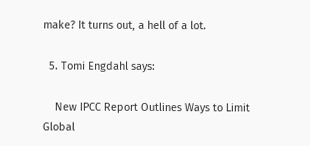make? It turns out, a hell of a lot.

  5. Tomi Engdahl says:

    New IPCC Report Outlines Ways to Limit Global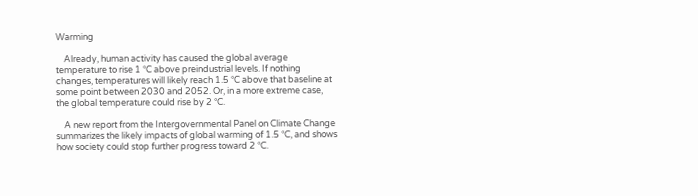Warming

    Already, human activity has caused the global average temperature to rise 1 °C above preindustrial levels. If nothing changes, temperatures will likely reach 1.5 °C above that baseline at some point between 2030 and 2052. Or, in a more extreme case, the global temperature could rise by 2 °C.

    A new report from the Intergovernmental Panel on Climate Change summarizes the likely impacts of global warming of 1.5 °C, and shows how society could stop further progress toward 2 °C.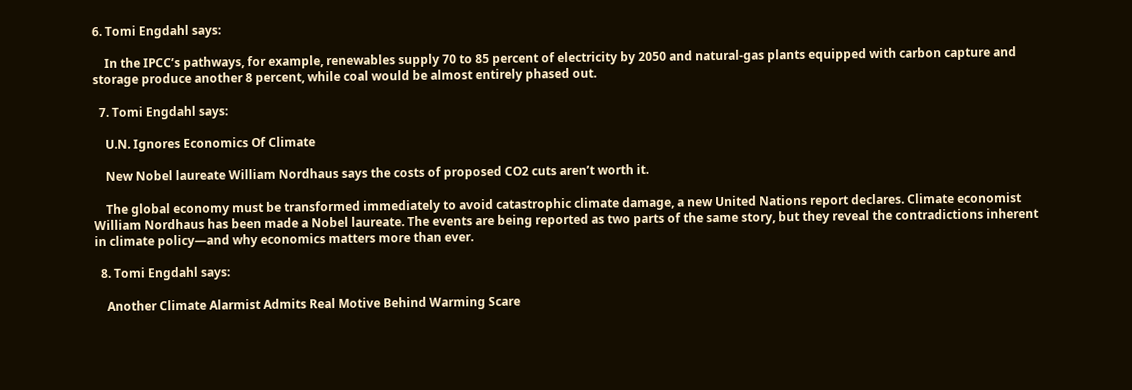6. Tomi Engdahl says:

    In the IPCC’s pathways, for example, renewables supply 70 to 85 percent of electricity by 2050 and natural-gas plants equipped with carbon capture and storage produce another 8 percent, while coal would be almost entirely phased out.

  7. Tomi Engdahl says:

    U.N. Ignores Economics Of Climate

    New Nobel laureate William Nordhaus says the costs of proposed CO2 cuts aren’t worth it.

    The global economy must be transformed immediately to avoid catastrophic climate damage, a new United Nations report declares. Climate economist William Nordhaus has been made a Nobel laureate. The events are being reported as two parts of the same story, but they reveal the contradictions inherent in climate policy—and why economics matters more than ever.

  8. Tomi Engdahl says:

    Another Climate Alarmist Admits Real Motive Behind Warming Scare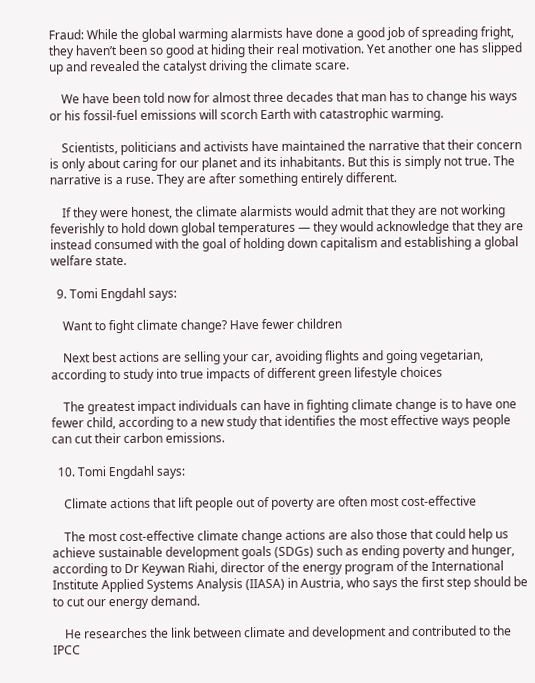Fraud: While the global warming alarmists have done a good job of spreading fright, they haven’t been so good at hiding their real motivation. Yet another one has slipped up and revealed the catalyst driving the climate scare.

    We have been told now for almost three decades that man has to change his ways or his fossil-fuel emissions will scorch Earth with catastrophic warming.

    Scientists, politicians and activists have maintained the narrative that their concern is only about caring for our planet and its inhabitants. But this is simply not true. The narrative is a ruse. They are after something entirely different.

    If they were honest, the climate alarmists would admit that they are not working feverishly to hold down global temperatures — they would acknowledge that they are instead consumed with the goal of holding down capitalism and establishing a global welfare state.

  9. Tomi Engdahl says:

    Want to fight climate change? Have fewer children

    Next best actions are selling your car, avoiding flights and going vegetarian, according to study into true impacts of different green lifestyle choices

    The greatest impact individuals can have in fighting climate change is to have one fewer child, according to a new study that identifies the most effective ways people can cut their carbon emissions.

  10. Tomi Engdahl says:

    Climate actions that lift people out of poverty are often most cost-effective

    The most cost-effective climate change actions are also those that could help us achieve sustainable development goals (SDGs) such as ending poverty and hunger, according to Dr Keywan Riahi, director of the energy program of the International Institute Applied Systems Analysis (IIASA) in Austria, who says the first step should be to cut our energy demand.

    He researches the link between climate and development and contributed to the IPCC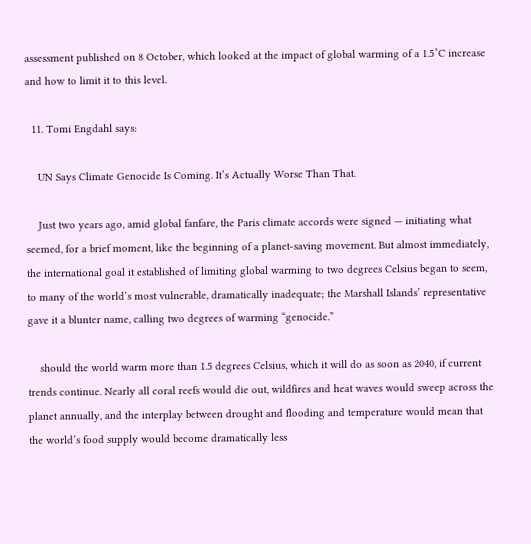assessment published on 8 October, which looked at the impact of global warming of a 1.5˚C increase and how to limit it to this level.

  11. Tomi Engdahl says:

    UN Says Climate Genocide Is Coming. It’s Actually Worse Than That.

    Just two years ago, amid global fanfare, the Paris climate accords were signed — initiating what seemed, for a brief moment, like the beginning of a planet-saving movement. But almost immediately, the international goal it established of limiting global warming to two degrees Celsius began to seem, to many of the world’s most vulnerable, dramatically inadequate; the Marshall Islands’ representative gave it a blunter name, calling two degrees of warming “genocide.”

    should the world warm more than 1.5 degrees Celsius, which it will do as soon as 2040, if current trends continue. Nearly all coral reefs would die out, wildfires and heat waves would sweep across the planet annually, and the interplay between drought and flooding and temperature would mean that the world’s food supply would become dramatically less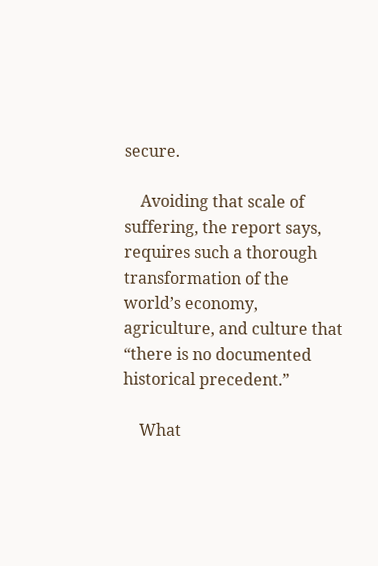secure.

    Avoiding that scale of suffering, the report says, requires such a thorough transformation of the world’s economy, agriculture, and culture that “there is no documented historical precedent.”

    What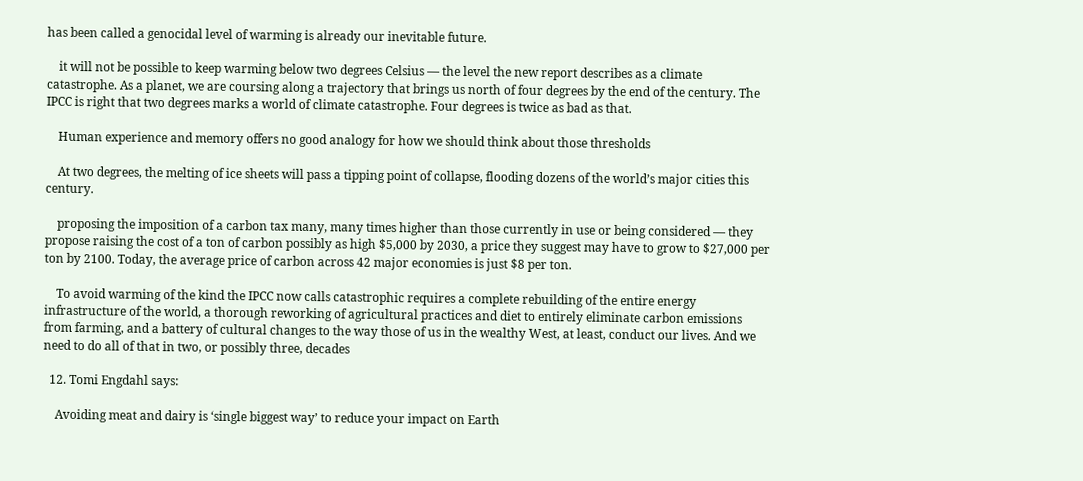has been called a genocidal level of warming is already our inevitable future.

    it will not be possible to keep warming below two degrees Celsius — the level the new report describes as a climate catastrophe. As a planet, we are coursing along a trajectory that brings us north of four degrees by the end of the century. The IPCC is right that two degrees marks a world of climate catastrophe. Four degrees is twice as bad as that.

    Human experience and memory offers no good analogy for how we should think about those thresholds

    At two degrees, the melting of ice sheets will pass a tipping point of collapse, flooding dozens of the world’s major cities this century.

    proposing the imposition of a carbon tax many, many times higher than those currently in use or being considered — they propose raising the cost of a ton of carbon possibly as high $5,000 by 2030, a price they suggest may have to grow to $27,000 per ton by 2100. Today, the average price of carbon across 42 major economies is just $8 per ton.

    To avoid warming of the kind the IPCC now calls catastrophic requires a complete rebuilding of the entire energy infrastructure of the world, a thorough reworking of agricultural practices and diet to entirely eliminate carbon emissions from farming, and a battery of cultural changes to the way those of us in the wealthy West, at least, conduct our lives. And we need to do all of that in two, or possibly three, decades

  12. Tomi Engdahl says:

    Avoiding meat and dairy is ‘single biggest way’ to reduce your impact on Earth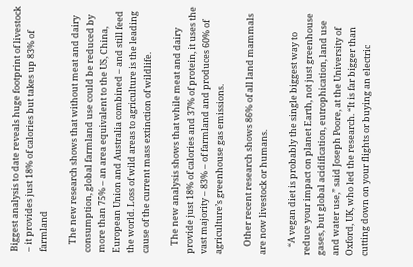Biggest analysis to date reveals huge footprint of livestock – it provides just 18% of calories but takes up 83% of farmland

    The new research shows that without meat and dairy consumption, global farmland use could be reduced by more than 75% – an area equivalent to the US, China, European Union and Australia combined – and still feed the world. Loss of wild areas to agriculture is the leading cause of the current mass extinction of wildlife.

    The new analysis shows that while meat and dairy provide just 18% of calories and 37% of protein, it uses the vast majority – 83% – of farmland and produces 60% of agriculture’s greenhouse gas emissions.

    Other recent research shows 86% of all land mammals are now livestock or humans.

    “A vegan diet is probably the single biggest way to reduce your impact on planet Earth, not just greenhouse gases, but global acidification, eutrophication, land use and water use,” said Joseph Poore, at the University of Oxford, UK, who led the research. “It is far bigger than cutting down on your flights or buying an electric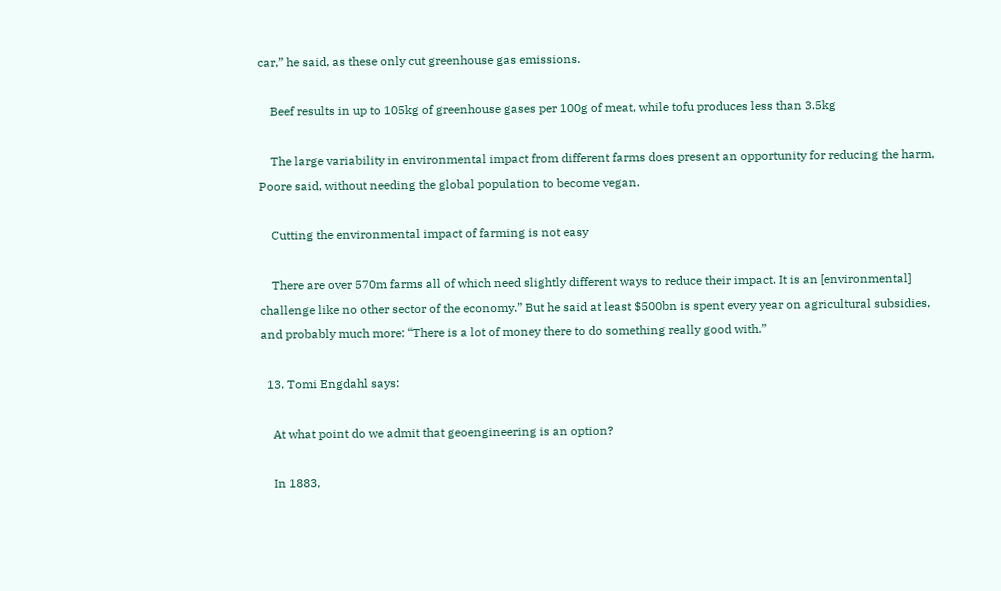car,” he said, as these only cut greenhouse gas emissions.

    Beef results in up to 105kg of greenhouse gases per 100g of meat, while tofu produces less than 3.5kg

    The large variability in environmental impact from different farms does present an opportunity for reducing the harm, Poore said, without needing the global population to become vegan.

    Cutting the environmental impact of farming is not easy

    There are over 570m farms all of which need slightly different ways to reduce their impact. It is an [environmental] challenge like no other sector of the economy.” But he said at least $500bn is spent every year on agricultural subsidies, and probably much more: “There is a lot of money there to do something really good with.”

  13. Tomi Engdahl says:

    At what point do we admit that geoengineering is an option?

    In 1883,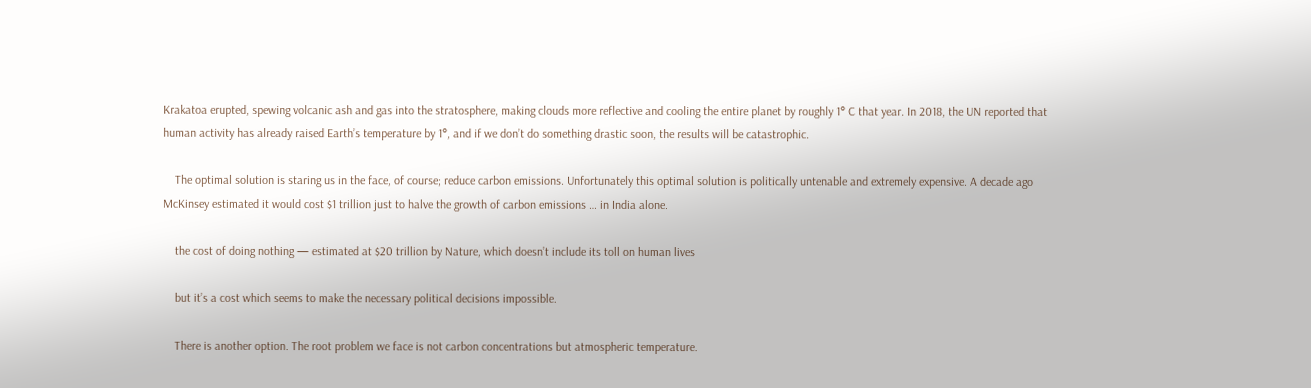Krakatoa erupted, spewing volcanic ash and gas into the stratosphere, making clouds more reflective and cooling the entire planet by roughly 1° C that year. In 2018, the UN reported that human activity has already raised Earth’s temperature by 1°, and if we don’t do something drastic soon, the results will be catastrophic.

    The optimal solution is staring us in the face, of course; reduce carbon emissions. Unfortunately this optimal solution is politically untenable and extremely expensive. A decade ago McKinsey estimated it would cost $1 trillion just to halve the growth of carbon emissions … in India alone.

    the cost of doing nothing — estimated at $20 trillion by Nature, which doesn’t include its toll on human lives

    but it’s a cost which seems to make the necessary political decisions impossible.

    There is another option. The root problem we face is not carbon concentrations but atmospheric temperature.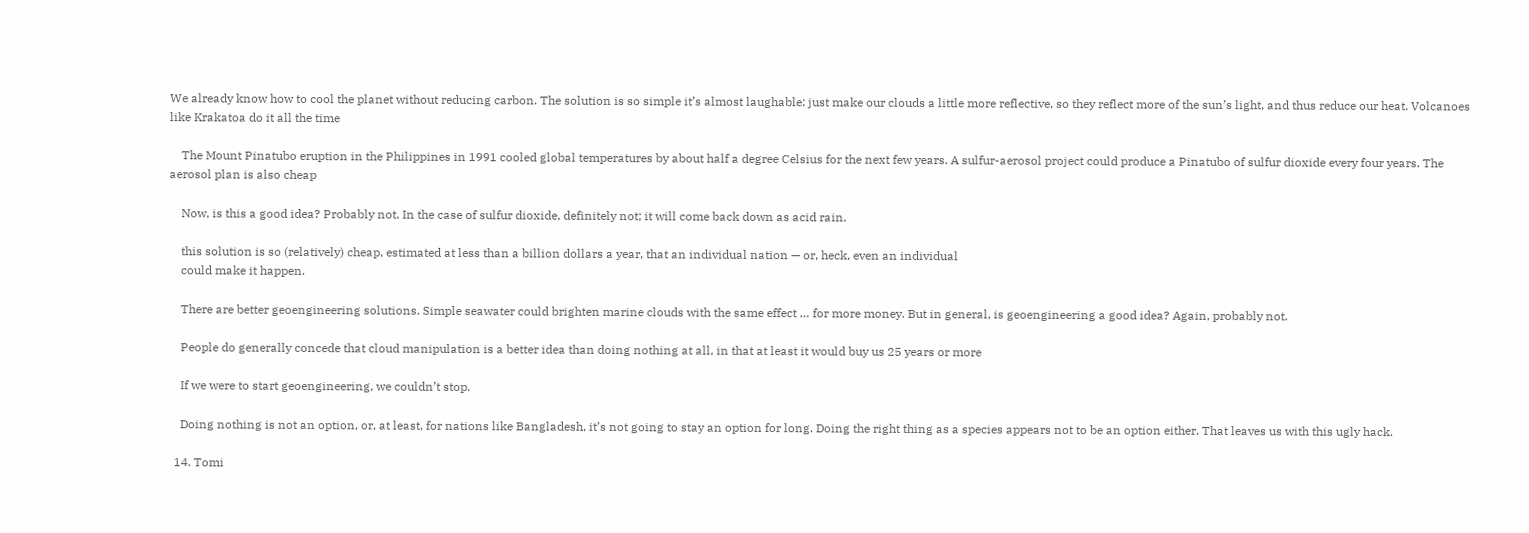We already know how to cool the planet without reducing carbon. The solution is so simple it’s almost laughable: just make our clouds a little more reflective, so they reflect more of the sun’s light, and thus reduce our heat. Volcanoes like Krakatoa do it all the time

    The Mount Pinatubo eruption in the Philippines in 1991 cooled global temperatures by about half a degree Celsius for the next few years. A sulfur-aerosol project could produce a Pinatubo of sulfur dioxide every four years. The aerosol plan is also cheap

    Now, is this a good idea? Probably not. In the case of sulfur dioxide, definitely not; it will come back down as acid rain.

    this solution is so (relatively) cheap, estimated at less than a billion dollars a year, that an individual nation — or, heck, even an individual
    could make it happen.

    There are better geoengineering solutions. Simple seawater could brighten marine clouds with the same effect … for more money. But in general, is geoengineering a good idea? Again, probably not.

    People do generally concede that cloud manipulation is a better idea than doing nothing at all, in that at least it would buy us 25 years or more

    If we were to start geoengineering, we couldn’t stop.

    Doing nothing is not an option, or, at least, for nations like Bangladesh, it’s not going to stay an option for long. Doing the right thing as a species appears not to be an option either. That leaves us with this ugly hack.

  14. Tomi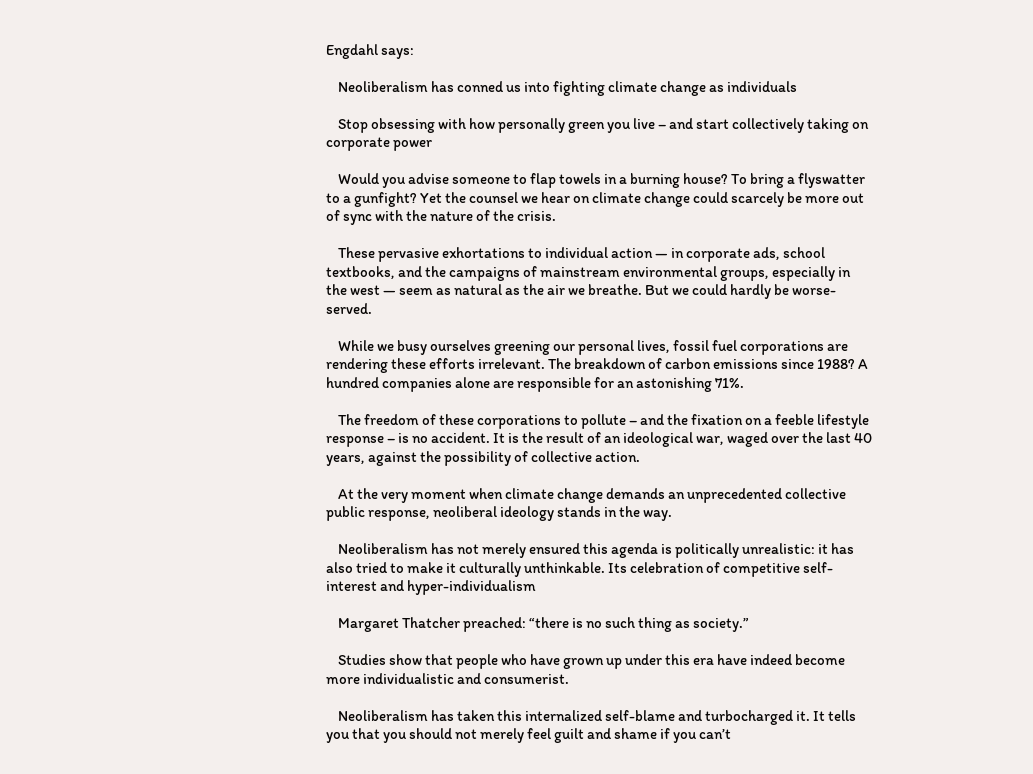Engdahl says:

    Neoliberalism has conned us into fighting climate change as individuals

    Stop obsessing with how personally green you live – and start collectively taking on corporate power

    Would you advise someone to flap towels in a burning house? To bring a flyswatter to a gunfight? Yet the counsel we hear on climate change could scarcely be more out of sync with the nature of the crisis.

    These pervasive exhortations to individual action — in corporate ads, school textbooks, and the campaigns of mainstream environmental groups, especially in the west — seem as natural as the air we breathe. But we could hardly be worse-served.

    While we busy ourselves greening our personal lives, fossil fuel corporations are rendering these efforts irrelevant. The breakdown of carbon emissions since 1988? A hundred companies alone are responsible for an astonishing 71%.

    The freedom of these corporations to pollute – and the fixation on a feeble lifestyle response – is no accident. It is the result of an ideological war, waged over the last 40 years, against the possibility of collective action.

    At the very moment when climate change demands an unprecedented collective public response, neoliberal ideology stands in the way.

    Neoliberalism has not merely ensured this agenda is politically unrealistic: it has also tried to make it culturally unthinkable. Its celebration of competitive self-interest and hyper-individualism

    Margaret Thatcher preached: “there is no such thing as society.”

    Studies show that people who have grown up under this era have indeed become more individualistic and consumerist.

    Neoliberalism has taken this internalized self-blame and turbocharged it. It tells you that you should not merely feel guilt and shame if you can’t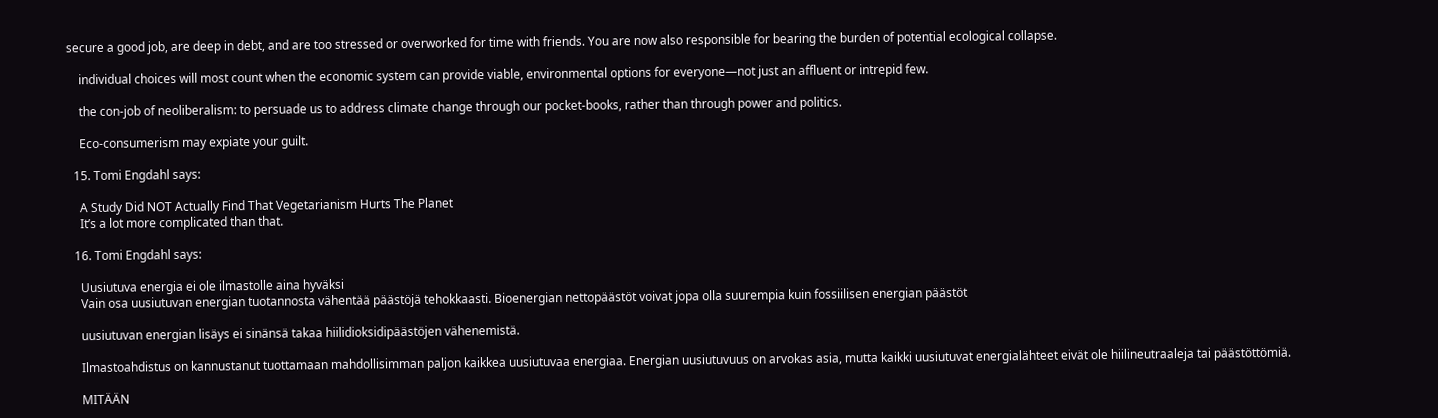secure a good job, are deep in debt, and are too stressed or overworked for time with friends. You are now also responsible for bearing the burden of potential ecological collapse.

    individual choices will most count when the economic system can provide viable, environmental options for everyone—not just an affluent or intrepid few.

    the con-job of neoliberalism: to persuade us to address climate change through our pocket-books, rather than through power and politics.

    Eco-consumerism may expiate your guilt.

  15. Tomi Engdahl says:

    A Study Did NOT Actually Find That Vegetarianism Hurts The Planet
    It’s a lot more complicated than that.

  16. Tomi Engdahl says:

    Uusiutuva energia ei ole ilmastolle aina hyväksi
    Vain osa uusiutuvan energian tuotannosta vähentää päästöjä tehokkaasti. Bioenergian nettopäästöt voivat jopa olla suurempia kuin fossiilisen energian päästöt

    uusiutuvan energian lisäys ei sinänsä takaa hiilidioksidipäästöjen vähenemistä.

    Ilmastoahdistus on kannustanut tuottamaan mahdollisimman paljon kaikkea uusiutuvaa energiaa. Energian uusiutuvuus on arvokas asia, mutta kaikki uusiutuvat energialähteet eivät ole hiilineutraaleja tai päästöttömiä.

    MITÄÄN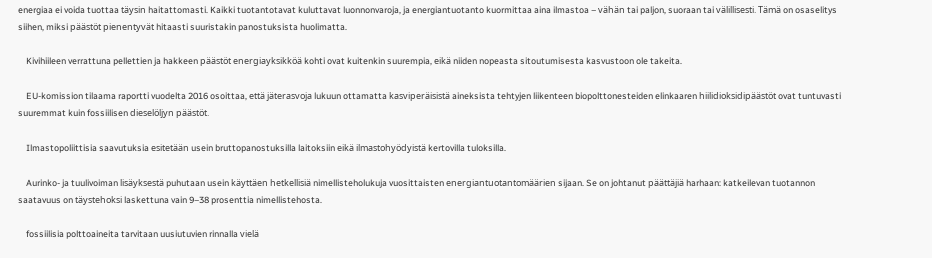energiaa ei voida tuottaa täysin haitattomasti. Kaikki tuotantotavat kuluttavat luonnonvaroja, ja energiantuotanto kuormittaa aina ilmastoa – vähän tai paljon, suoraan tai välillisesti. Tämä on osaselitys siihen, miksi päästöt pienentyvät hitaasti suuristakin panostuksista huolimatta.

    Kivihiileen verrattuna pellettien ja hakkeen päästöt energiayksikköä kohti ovat kuitenkin suurempia, eikä niiden nopeasta sitoutumisesta kasvustoon ole takeita.

    EU-komission tilaama raportti vuodelta 2016 osoittaa, että jäterasvoja lukuun ottamatta kasviperäisistä aineksista tehtyjen liikenteen biopolttonesteiden elinkaaren hiilidioksidipäästöt ovat tuntuvasti suuremmat kuin fossiilisen dieselöljyn päästöt.

    Ilmastopoliittisia saavutuksia esitetään usein bruttopanostuksilla laitoksiin eikä ilmastohyödyistä kertovilla tuloksilla.

    Aurinko- ja tuulivoiman lisäyksestä puhutaan usein käyttäen hetkellisiä nimellisteholukuja vuosittaisten energiantuotantomäärien sijaan. Se on johtanut päättäjiä harhaan: katkeilevan tuotannon saatavuus on täystehoksi laskettuna vain 9–38 prosenttia nimellistehosta.

    fossiilisia polttoaineita tarvitaan uusiutuvien rinnalla vielä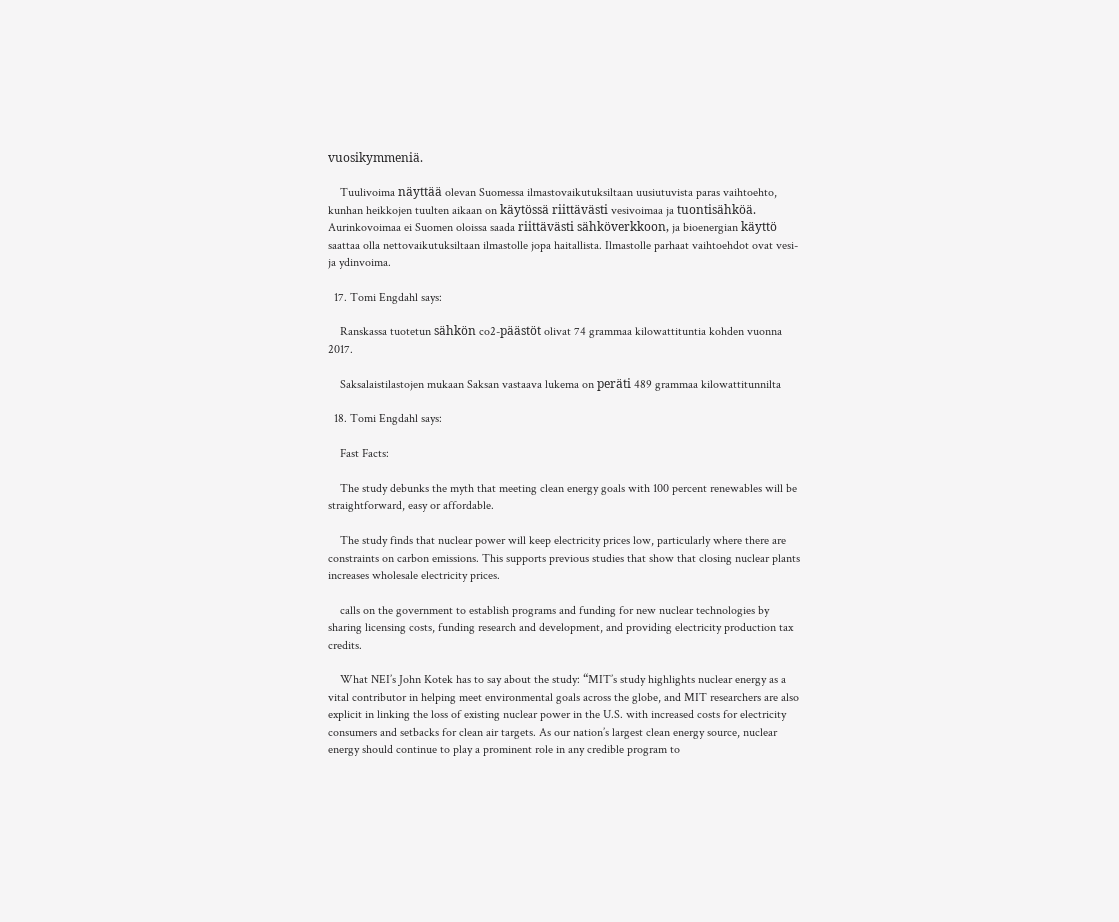vuosikymmeniä.

    Tuulivoima näyttää olevan Suomessa ilmastovaikutuksiltaan uusiutuvista paras vaihtoehto, kunhan heikkojen tuulten aikaan on käytössä riittävästi vesivoimaa ja tuontisähköä. Aurinkovoimaa ei Suomen oloissa saada riittävästi sähköverkkoon, ja bioenergian käyttö saattaa olla nettovaikutuksiltaan ilmastolle jopa haitallista. Ilmastolle parhaat vaihtoehdot ovat vesi- ja ydinvoima.

  17. Tomi Engdahl says:

    Ranskassa tuotetun sähkön co2-päästöt olivat 74 grammaa kilowattituntia kohden vuonna 2017.

    Saksalaistilastojen mukaan Saksan vastaava lukema on peräti 489 grammaa kilowattitunnilta

  18. Tomi Engdahl says:

    Fast Facts:

    The study debunks the myth that meeting clean energy goals with 100 percent renewables will be straightforward, easy or affordable.

    The study finds that nuclear power will keep electricity prices low, particularly where there are constraints on carbon emissions. This supports previous studies that show that closing nuclear plants increases wholesale electricity prices.

    calls on the government to establish programs and funding for new nuclear technologies by sharing licensing costs, funding research and development, and providing electricity production tax credits.

    What NEI’s John Kotek has to say about the study: “MIT’s study highlights nuclear energy as a vital contributor in helping meet environmental goals across the globe, and MIT researchers are also explicit in linking the loss of existing nuclear power in the U.S. with increased costs for electricity consumers and setbacks for clean air targets. As our nation’s largest clean energy source, nuclear energy should continue to play a prominent role in any credible program to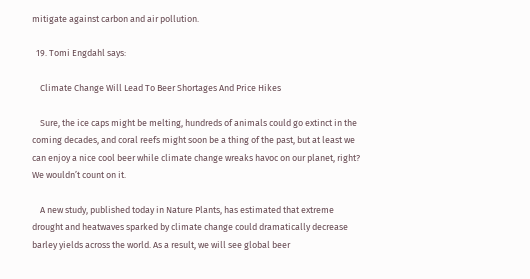mitigate against carbon and air pollution.

  19. Tomi Engdahl says:

    Climate Change Will Lead To Beer Shortages And Price Hikes

    Sure, the ice caps might be melting, hundreds of animals could go extinct in the coming decades, and coral reefs might soon be a thing of the past, but at least we can enjoy a nice cool beer while climate change wreaks havoc on our planet, right? We wouldn’t count on it.

    A new study, published today in Nature Plants, has estimated that extreme drought and heatwaves sparked by climate change could dramatically decrease barley yields across the world. As a result, we will see global beer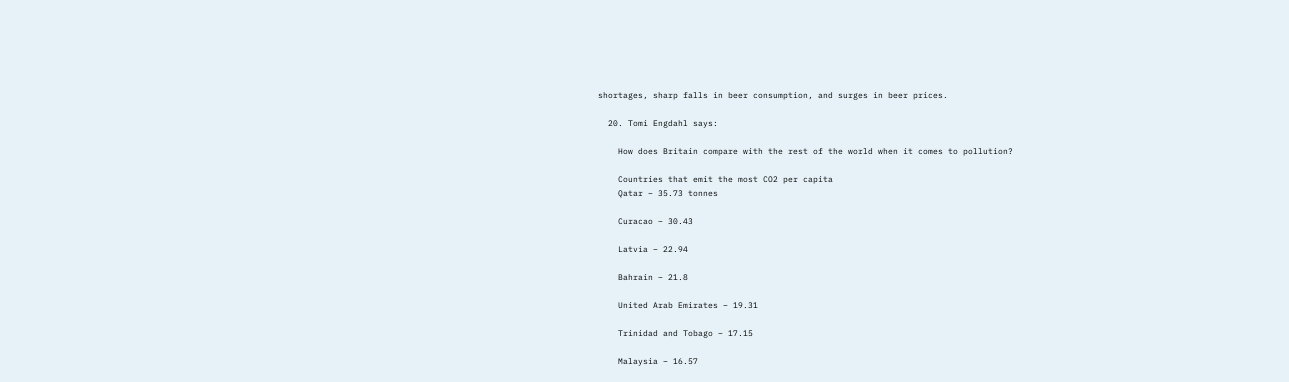shortages, sharp falls in beer consumption, and surges in beer prices.

  20. Tomi Engdahl says:

    How does Britain compare with the rest of the world when it comes to pollution?

    Countries that emit the most CO2 per capita
    Qatar – 35.73 tonnes

    Curacao – 30.43

    Latvia – 22.94

    Bahrain – 21.8

    United Arab Emirates – 19.31

    Trinidad and Tobago – 17.15

    Malaysia – 16.57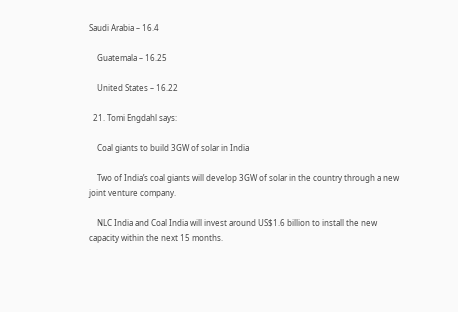Saudi Arabia – 16.4

    Guatemala – 16.25

    United States – 16.22

  21. Tomi Engdahl says:

    Coal giants to build 3GW of solar in India

    Two of India’s coal giants will develop 3GW of solar in the country through a new joint venture company.

    NLC India and Coal India will invest around US$1.6 billion to install the new capacity within the next 15 months.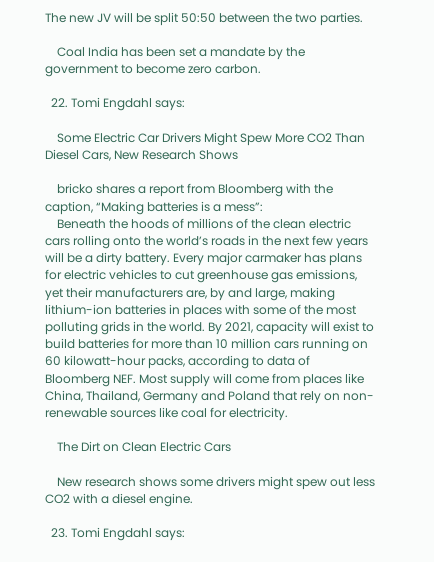The new JV will be split 50:50 between the two parties.

    Coal India has been set a mandate by the government to become zero carbon.

  22. Tomi Engdahl says:

    Some Electric Car Drivers Might Spew More CO2 Than Diesel Cars, New Research Shows

    bricko shares a report from Bloomberg with the caption, “Making batteries is a mess”:
    Beneath the hoods of millions of the clean electric cars rolling onto the world’s roads in the next few years will be a dirty battery. Every major carmaker has plans for electric vehicles to cut greenhouse gas emissions, yet their manufacturers are, by and large, making lithium-ion batteries in places with some of the most polluting grids in the world. By 2021, capacity will exist to build batteries for more than 10 million cars running on 60 kilowatt-hour packs, according to data of Bloomberg NEF. Most supply will come from places like China, Thailand, Germany and Poland that rely on non-renewable sources like coal for electricity.

    The Dirt on Clean Electric Cars

    New research shows some drivers might spew out less CO2 with a diesel engine.

  23. Tomi Engdahl says: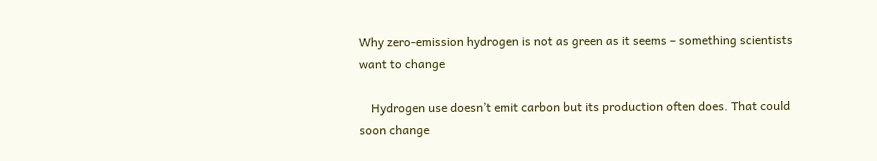Why zero-emission hydrogen is not as green as it seems – something scientists want to change

    Hydrogen use doesn’t emit carbon but its production often does. That could soon change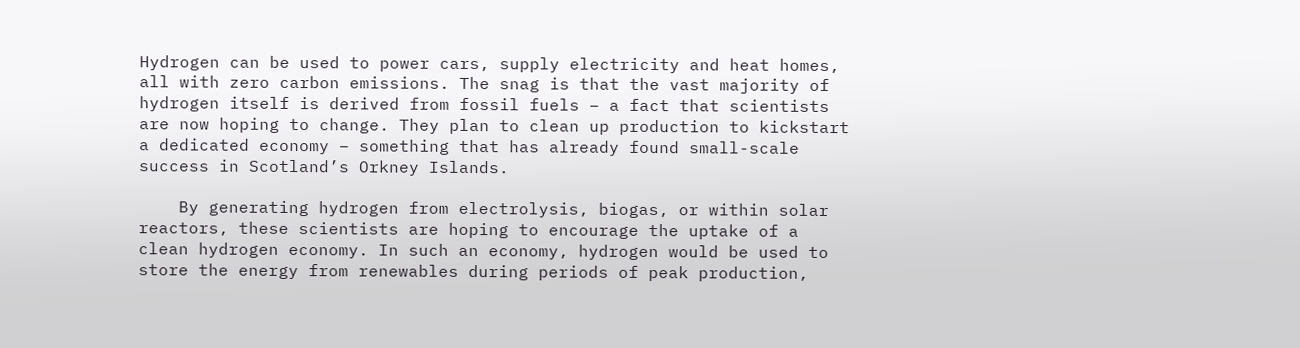Hydrogen can be used to power cars, supply electricity and heat homes, all with zero carbon emissions. The snag is that the vast majority of hydrogen itself is derived from fossil fuels – a fact that scientists are now hoping to change. They plan to clean up production to kickstart a dedicated economy – something that has already found small-scale success in Scotland’s Orkney Islands.

    By generating hydrogen from electrolysis, biogas, or within solar reactors, these scientists are hoping to encourage the uptake of a clean hydrogen economy. In such an economy, hydrogen would be used to store the energy from renewables during periods of peak production,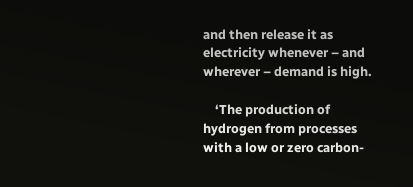and then release it as electricity whenever – and wherever – demand is high.

    ‘The production of hydrogen from processes with a low or zero carbon-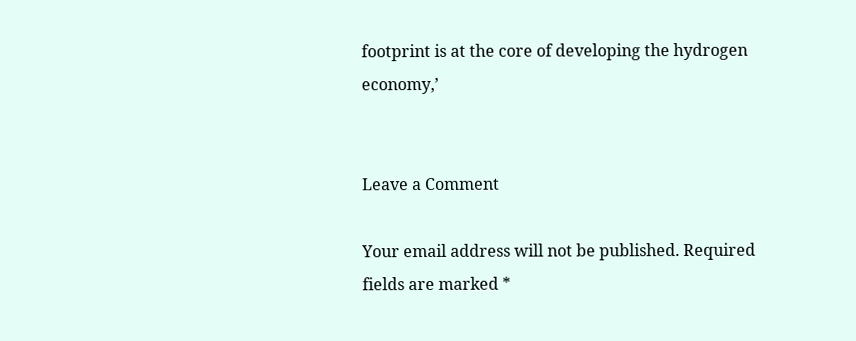footprint is at the core of developing the hydrogen economy,’


Leave a Comment

Your email address will not be published. Required fields are marked *